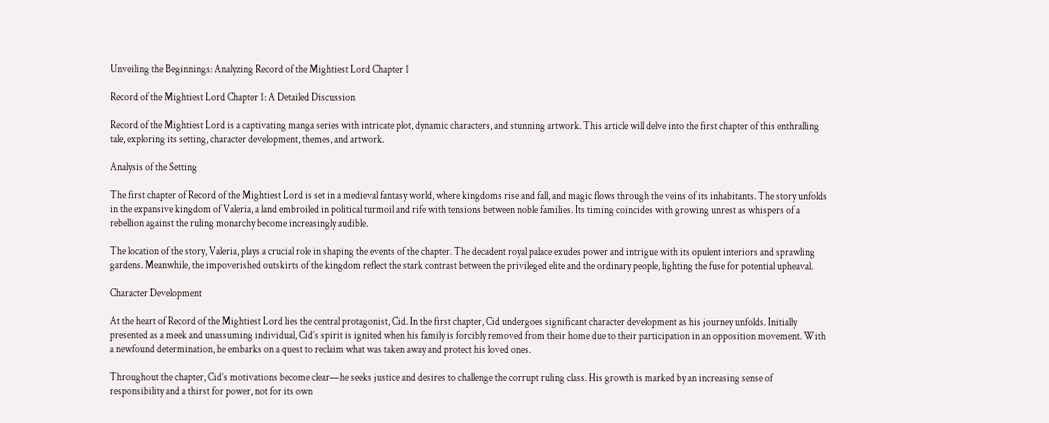Unveiling the Beginnings: Analyzing Record of the Mightiest Lord Chapter 1

Record of the Mightiest Lord Chapter 1: A Detailed Discussion

Record of the Mightiest Lord is a captivating manga series with intricate plot, dynamic characters, and stunning artwork. This article will delve into the first chapter of this enthralling tale, exploring its setting, character development, themes, and artwork.

Analysis of the Setting

The first chapter of Record of the Mightiest Lord is set in a medieval fantasy world, where kingdoms rise and fall, and magic flows through the veins of its inhabitants. The story unfolds in the expansive kingdom of Valeria, a land embroiled in political turmoil and rife with tensions between noble families. Its timing coincides with growing unrest as whispers of a rebellion against the ruling monarchy become increasingly audible.

The location of the story, Valeria, plays a crucial role in shaping the events of the chapter. The decadent royal palace exudes power and intrigue with its opulent interiors and sprawling gardens. Meanwhile, the impoverished outskirts of the kingdom reflect the stark contrast between the privileged elite and the ordinary people, lighting the fuse for potential upheaval.

Character Development

At the heart of Record of the Mightiest Lord lies the central protagonist, Cid. In the first chapter, Cid undergoes significant character development as his journey unfolds. Initially presented as a meek and unassuming individual, Cid’s spirit is ignited when his family is forcibly removed from their home due to their participation in an opposition movement. With a newfound determination, he embarks on a quest to reclaim what was taken away and protect his loved ones.

Throughout the chapter, Cid’s motivations become clear—he seeks justice and desires to challenge the corrupt ruling class. His growth is marked by an increasing sense of responsibility and a thirst for power, not for its own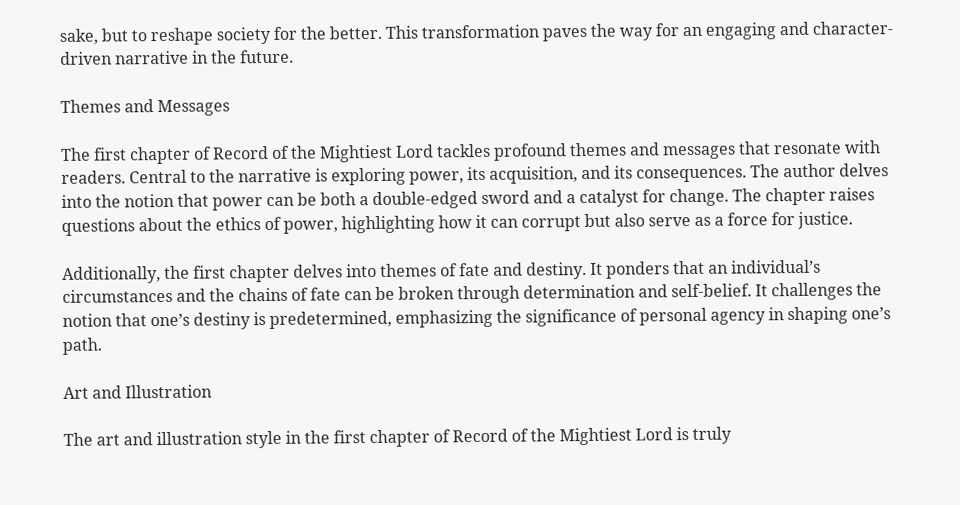sake, but to reshape society for the better. This transformation paves the way for an engaging and character-driven narrative in the future.

Themes and Messages

The first chapter of Record of the Mightiest Lord tackles profound themes and messages that resonate with readers. Central to the narrative is exploring power, its acquisition, and its consequences. The author delves into the notion that power can be both a double-edged sword and a catalyst for change. The chapter raises questions about the ethics of power, highlighting how it can corrupt but also serve as a force for justice.

Additionally, the first chapter delves into themes of fate and destiny. It ponders that an individual’s circumstances and the chains of fate can be broken through determination and self-belief. It challenges the notion that one’s destiny is predetermined, emphasizing the significance of personal agency in shaping one’s path.

Art and Illustration

The art and illustration style in the first chapter of Record of the Mightiest Lord is truly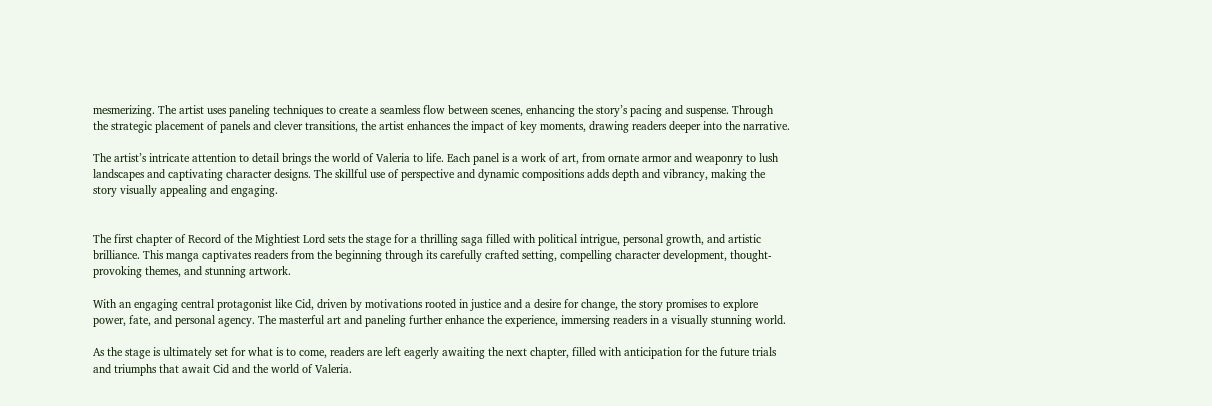mesmerizing. The artist uses paneling techniques to create a seamless flow between scenes, enhancing the story’s pacing and suspense. Through the strategic placement of panels and clever transitions, the artist enhances the impact of key moments, drawing readers deeper into the narrative.

The artist’s intricate attention to detail brings the world of Valeria to life. Each panel is a work of art, from ornate armor and weaponry to lush landscapes and captivating character designs. The skillful use of perspective and dynamic compositions adds depth and vibrancy, making the story visually appealing and engaging.


The first chapter of Record of the Mightiest Lord sets the stage for a thrilling saga filled with political intrigue, personal growth, and artistic brilliance. This manga captivates readers from the beginning through its carefully crafted setting, compelling character development, thought-provoking themes, and stunning artwork.

With an engaging central protagonist like Cid, driven by motivations rooted in justice and a desire for change, the story promises to explore power, fate, and personal agency. The masterful art and paneling further enhance the experience, immersing readers in a visually stunning world.

As the stage is ultimately set for what is to come, readers are left eagerly awaiting the next chapter, filled with anticipation for the future trials and triumphs that await Cid and the world of Valeria.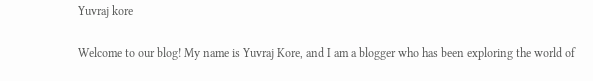Yuvraj kore

Welcome to our blog! My name is Yuvraj Kore, and I am a blogger who has been exploring the world of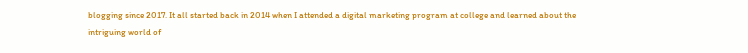blogging since 2017. It all started back in 2014 when I attended a digital marketing program at college and learned about the intriguing world of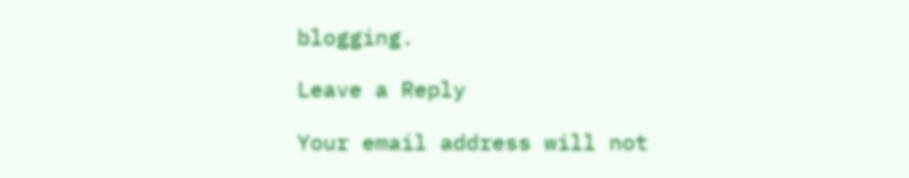blogging.

Leave a Reply

Your email address will not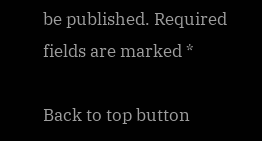be published. Required fields are marked *

Back to top button